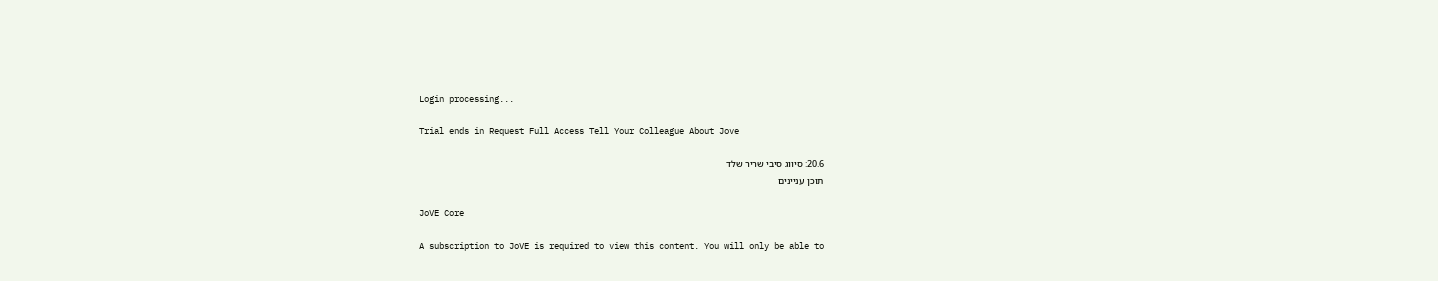Login processing...

Trial ends in Request Full Access Tell Your Colleague About Jove

20.6: סיווג סיבי שריר שלד
תוכן עניינים

JoVE Core

A subscription to JoVE is required to view this content. You will only be able to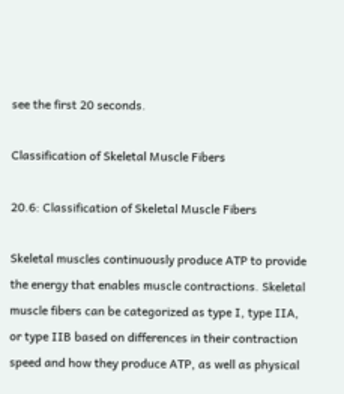see the first 20 seconds.

Classification of Skeletal Muscle Fibers

20.6: Classification of Skeletal Muscle Fibers

Skeletal muscles continuously produce ATP to provide the energy that enables muscle contractions. Skeletal muscle fibers can be categorized as type I, type IIA, or type IIB based on differences in their contraction speed and how they produce ATP, as well as physical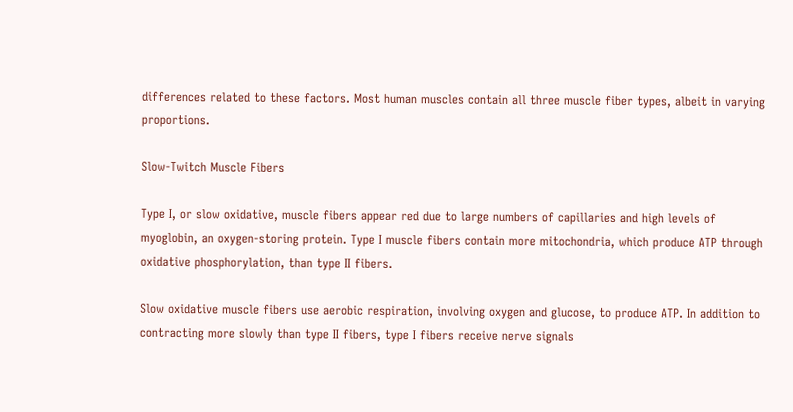differences related to these factors. Most human muscles contain all three muscle fiber types, albeit in varying proportions.

Slow-Twitch Muscle Fibers

Type I, or slow oxidative, muscle fibers appear red due to large numbers of capillaries and high levels of myoglobin, an oxygen-storing protein. Type I muscle fibers contain more mitochondria, which produce ATP through oxidative phosphorylation, than type II fibers.

Slow oxidative muscle fibers use aerobic respiration, involving oxygen and glucose, to produce ATP. In addition to contracting more slowly than type II fibers, type I fibers receive nerve signals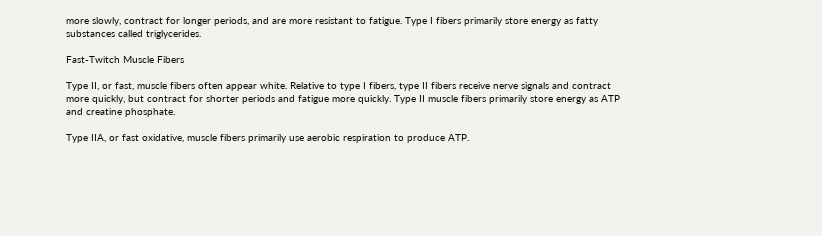more slowly, contract for longer periods, and are more resistant to fatigue. Type I fibers primarily store energy as fatty substances called triglycerides.

Fast-Twitch Muscle Fibers

Type II, or fast, muscle fibers often appear white. Relative to type I fibers, type II fibers receive nerve signals and contract more quickly, but contract for shorter periods and fatigue more quickly. Type II muscle fibers primarily store energy as ATP and creatine phosphate.

Type IIA, or fast oxidative, muscle fibers primarily use aerobic respiration to produce ATP.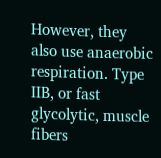However, they also use anaerobic respiration. Type IIB, or fast glycolytic, muscle fibers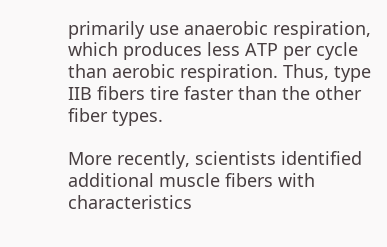primarily use anaerobic respiration, which produces less ATP per cycle than aerobic respiration. Thus, type IIB fibers tire faster than the other fiber types.

More recently, scientists identified additional muscle fibers with characteristics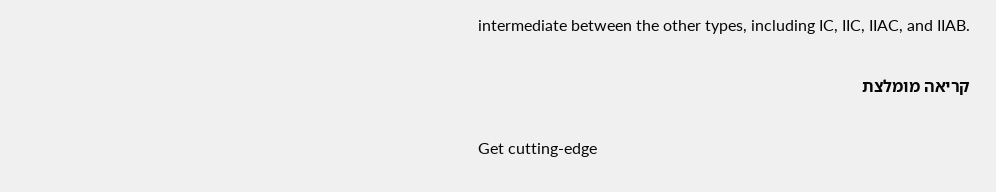intermediate between the other types, including IC, IIC, IIAC, and IIAB.

קריאה מומלצת

Get cutting-edge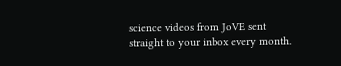science videos from JoVE sent straight to your inbox every month.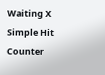Waiting X
Simple Hit Counter